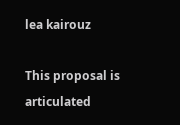lea kairouz

This proposal is articulated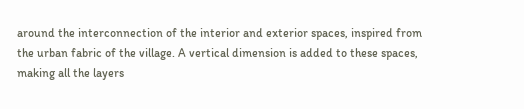around the interconnection of the interior and exterior spaces, inspired from the urban fabric of the village. A vertical dimension is added to these spaces, making all the layers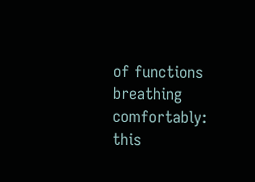of functions breathing comfortably: this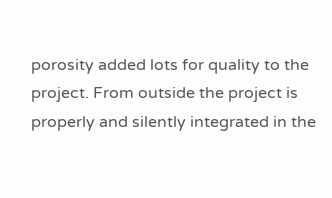porosity added lots for quality to the project. From outside the project is properly and silently integrated in the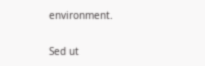environment.

Sed ut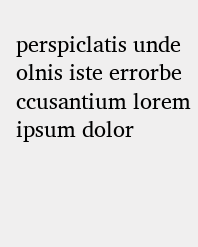perspiclatis unde olnis iste errorbe ccusantium lorem ipsum dolor